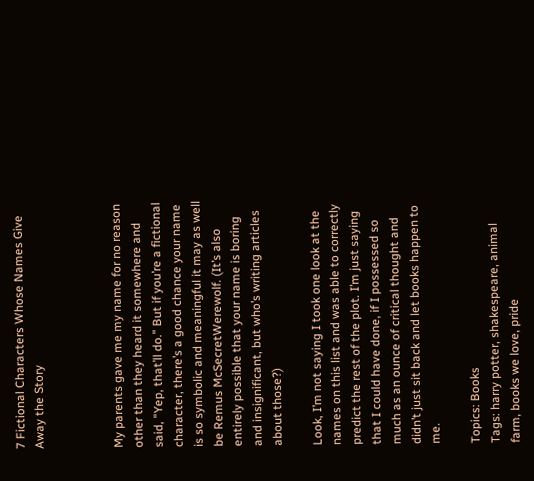7 Fictional Characters Whose Names Give Away the Story



My parents gave me my name for no reason other than they heard it somewhere and said, "Yep, that’ll do." But if you’re a fictional character, there’s a good chance your name is so symbolic and meaningful it may as well be Remus McSecretWerewolf. (It’s also entirely possible that your name is boring and insignificant, but who’s writing articles about those?)

Look, I’m not saying I took one look at the names on this list and was able to correctly predict the rest of the plot. I’m just saying that I could have done, if I possessed so much as an ounce of critical thought and didn’t just sit back and let books happen to me.

Topics: Books
Tags: harry potter, shakespeare, animal farm, books we love, pride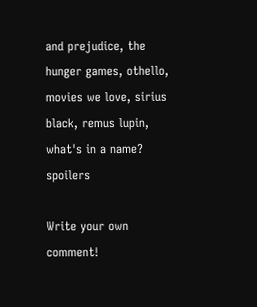and prejudice, the hunger games, othello, movies we love, sirius black, remus lupin, what's in a name? spoilers

Write your own comment!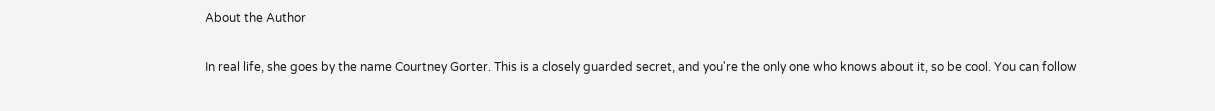About the Author

In real life, she goes by the name Courtney Gorter. This is a closely guarded secret, and you're the only one who knows about it, so be cool. You can follow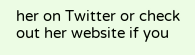her on Twitter or check out her website if you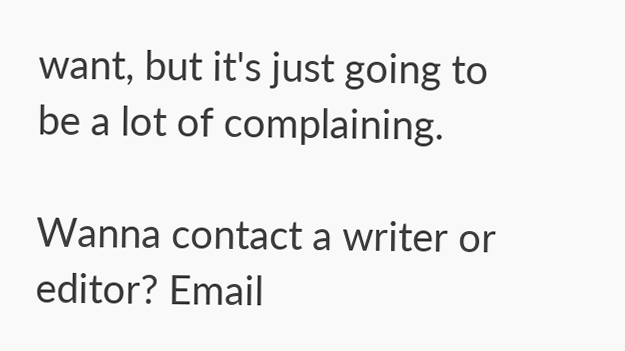want, but it's just going to be a lot of complaining.

Wanna contact a writer or editor? Email